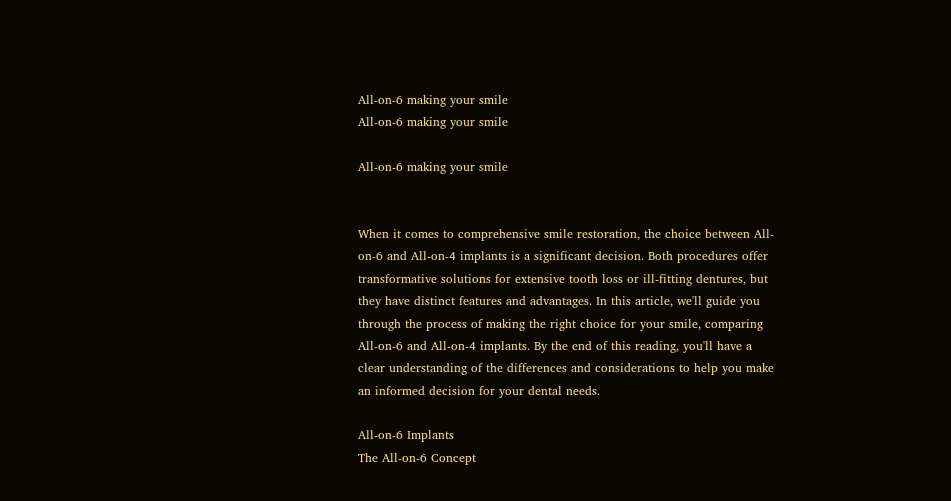All-on-6 making your smile
All-on-6 making your smile

All-on-6 making your smile


When it comes to comprehensive smile restoration, the choice between All-on-6 and All-on-4 implants is a significant decision. Both procedures offer transformative solutions for extensive tooth loss or ill-fitting dentures, but they have distinct features and advantages. In this article, we'll guide you through the process of making the right choice for your smile, comparing All-on-6 and All-on-4 implants. By the end of this reading, you'll have a clear understanding of the differences and considerations to help you make an informed decision for your dental needs.

All-on-6 Implants
The All-on-6 Concept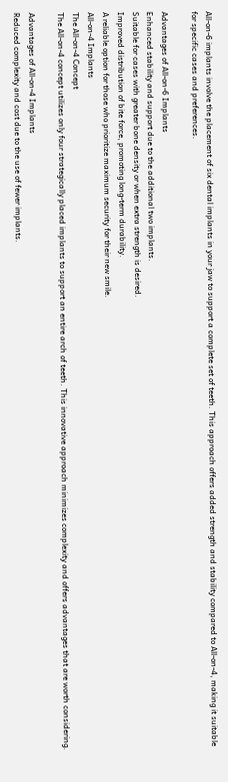All-on-6 implants involve the placement of six dental implants in your jaw to support a complete set of teeth. This approach offers added strength and stability compared to All-on-4, making it suitable for specific cases and preferences.

Advantages of All-on-6 Implants
Enhanced stability and support due to the additional two implants.
Suitable for cases with greater bone density or when extra strength is desired.
Improved distribution of bite force, promoting long-term durability.
A reliable option for those who prioritize maximum security for their new smile.
All-on-4 Implants
The All-on-4 Concept
The All-on-4 concept utilizes only four strategically placed implants to support an entire arch of teeth. This innovative approach minimizes complexity and offers advantages that are worth considering.

Advantages of All-on-4 Implants
Reduced complexity and cost due to the use of fewer implants.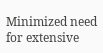Minimized need for extensive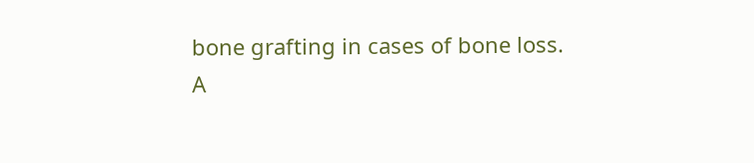bone grafting in cases of bone loss.
A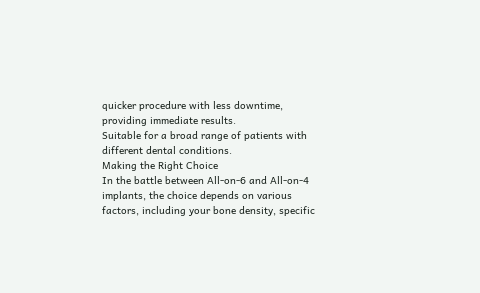quicker procedure with less downtime, providing immediate results.
Suitable for a broad range of patients with different dental conditions.
Making the Right Choice
In the battle between All-on-6 and All-on-4 implants, the choice depends on various factors, including your bone density, specific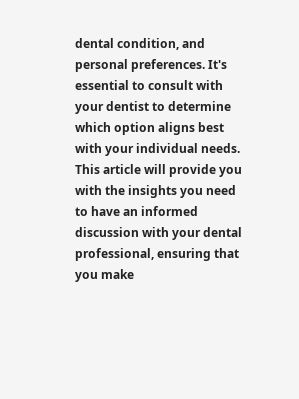dental condition, and personal preferences. It's essential to consult with your dentist to determine which option aligns best with your individual needs. This article will provide you with the insights you need to have an informed discussion with your dental professional, ensuring that you make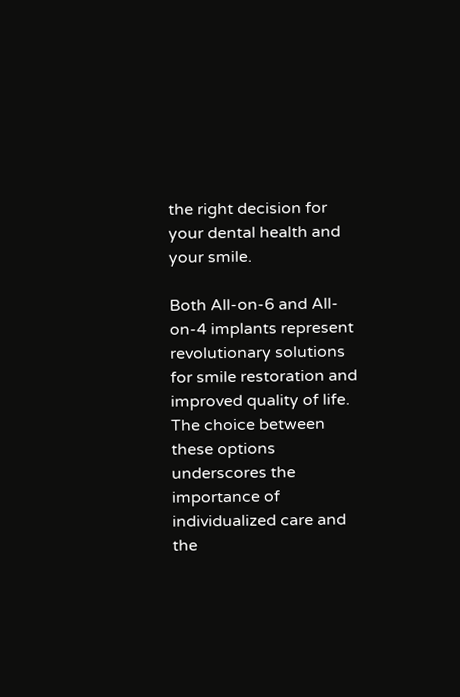the right decision for your dental health and your smile.

Both All-on-6 and All-on-4 implants represent revolutionary solutions for smile restoration and improved quality of life. The choice between these options underscores the importance of individualized care and the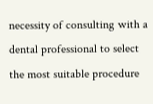necessity of consulting with a dental professional to select the most suitable procedure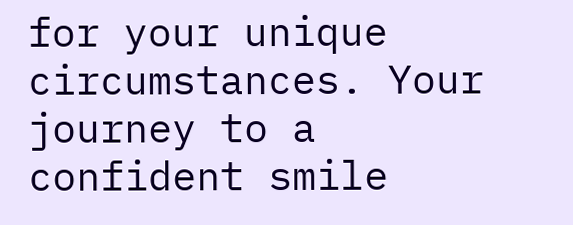for your unique circumstances. Your journey to a confident smile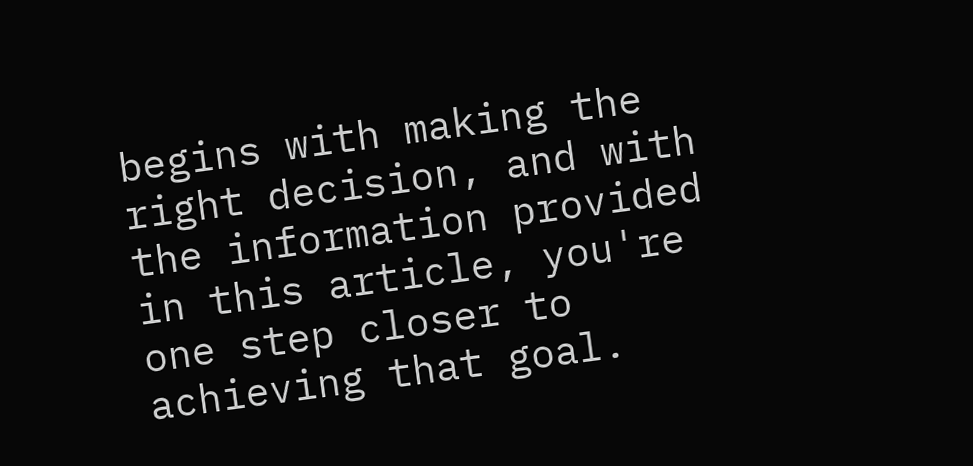begins with making the right decision, and with the information provided in this article, you're one step closer to achieving that goal.